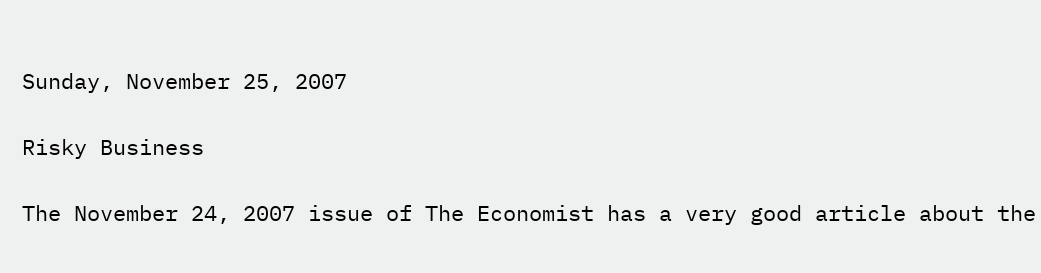Sunday, November 25, 2007

Risky Business

The November 24, 2007 issue of The Economist has a very good article about the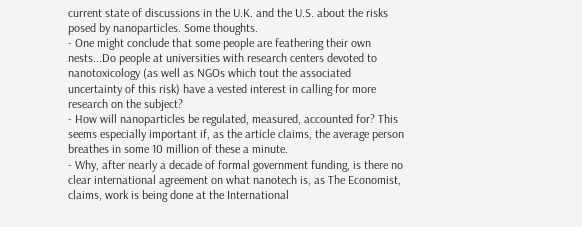current state of discussions in the U.K. and the U.S. about the risks posed by nanoparticles. Some thoughts.
- One might conclude that some people are feathering their own nests...Do people at universities with research centers devoted to nanotoxicology (as well as NGOs which tout the associated uncertainty of this risk) have a vested interest in calling for more research on the subject?
- How will nanoparticles be regulated, measured, accounted for? This seems especially important if, as the article claims, the average person breathes in some 10 million of these a minute.
- Why, after nearly a decade of formal government funding, is there no clear international agreement on what nanotech is, as The Economist, claims, work is being done at the International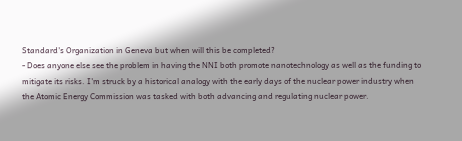Standard's Organization in Geneva but when will this be completed?
- Does anyone else see the problem in having the NNI both promote nanotechnology as well as the funding to mitigate its risks. I'm struck by a historical analogy with the early days of the nuclear power industry when the Atomic Energy Commission was tasked with both advancing and regulating nuclear power.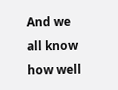And we all know how well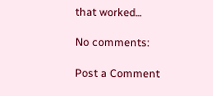that worked...

No comments:

Post a Comment